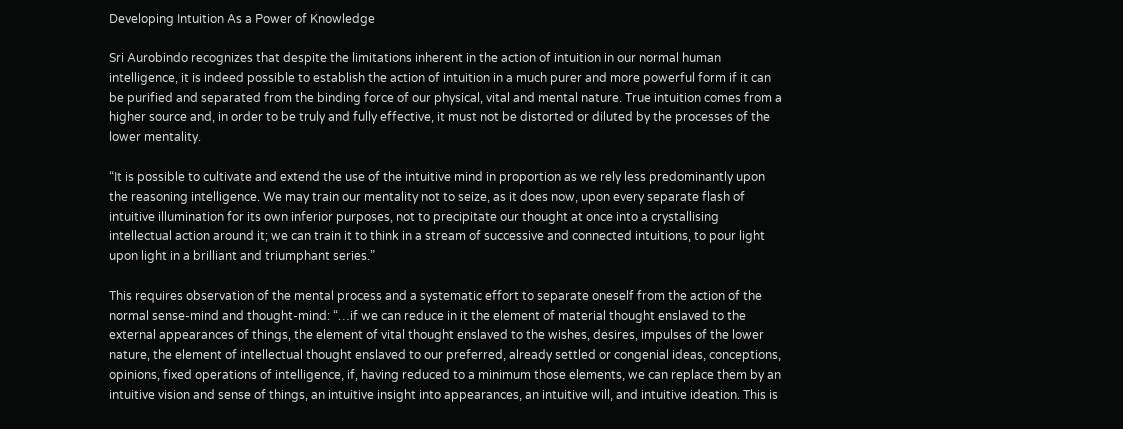Developing Intuition As a Power of Knowledge

Sri Aurobindo recognizes that despite the limitations inherent in the action of intuition in our normal human intelligence, it is indeed possible to establish the action of intuition in a much purer and more powerful form if it can be purified and separated from the binding force of our physical, vital and mental nature. True intuition comes from a higher source and, in order to be truly and fully effective, it must not be distorted or diluted by the processes of the lower mentality.

“It is possible to cultivate and extend the use of the intuitive mind in proportion as we rely less predominantly upon the reasoning intelligence. We may train our mentality not to seize, as it does now, upon every separate flash of intuitive illumination for its own inferior purposes, not to precipitate our thought at once into a crystallising intellectual action around it; we can train it to think in a stream of successive and connected intuitions, to pour light upon light in a brilliant and triumphant series.”

This requires observation of the mental process and a systematic effort to separate oneself from the action of the normal sense-mind and thought-mind: “…if we can reduce in it the element of material thought enslaved to the external appearances of things, the element of vital thought enslaved to the wishes, desires, impulses of the lower nature, the element of intellectual thought enslaved to our preferred, already settled or congenial ideas, conceptions, opinions, fixed operations of intelligence, if, having reduced to a minimum those elements, we can replace them by an intuitive vision and sense of things, an intuitive insight into appearances, an intuitive will, and intuitive ideation. This is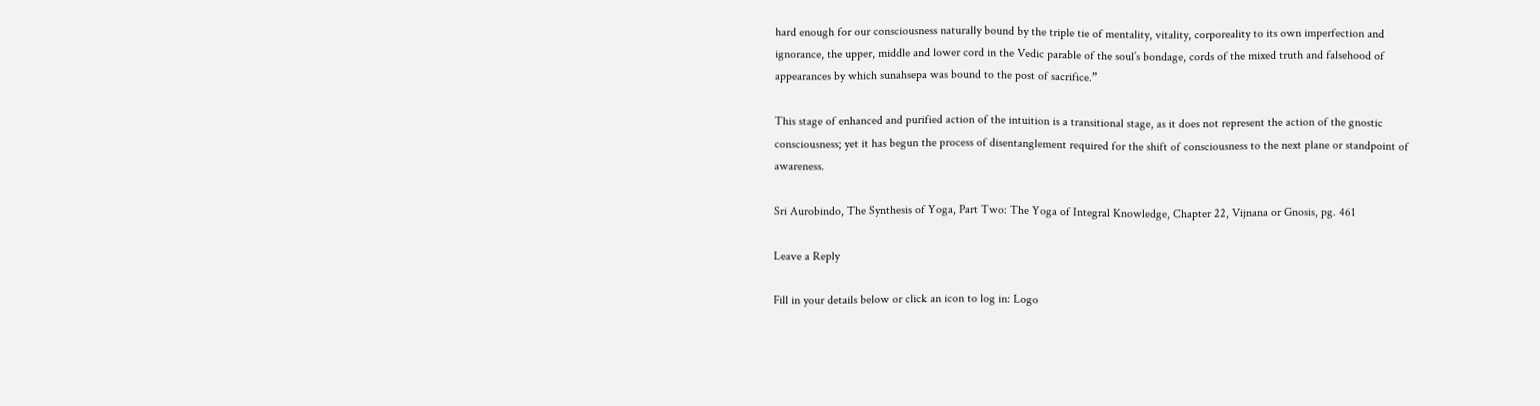hard enough for our consciousness naturally bound by the triple tie of mentality, vitality, corporeality to its own imperfection and ignorance, the upper, middle and lower cord in the Vedic parable of the soul’s bondage, cords of the mixed truth and falsehood of appearances by which sunahsepa was bound to the post of sacrifice.”

This stage of enhanced and purified action of the intuition is a transitional stage, as it does not represent the action of the gnostic consciousness; yet it has begun the process of disentanglement required for the shift of consciousness to the next plane or standpoint of awareness.

Sri Aurobindo, The Synthesis of Yoga, Part Two: The Yoga of Integral Knowledge, Chapter 22, Vijnana or Gnosis, pg. 461

Leave a Reply

Fill in your details below or click an icon to log in: Logo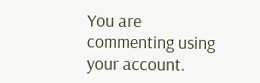You are commenting using your account.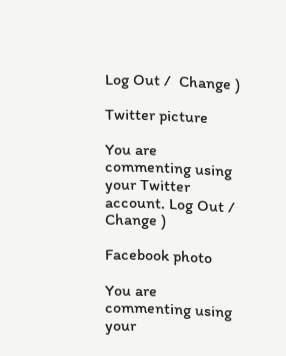Log Out /  Change )

Twitter picture

You are commenting using your Twitter account. Log Out /  Change )

Facebook photo

You are commenting using your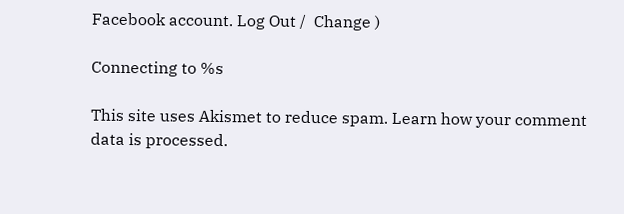Facebook account. Log Out /  Change )

Connecting to %s

This site uses Akismet to reduce spam. Learn how your comment data is processed.